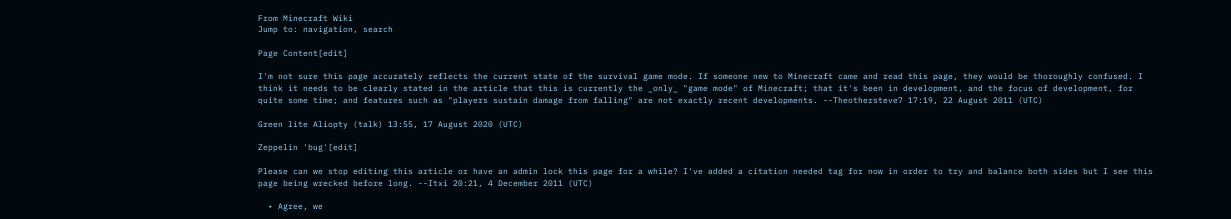From Minecraft Wiki
Jump to: navigation, search

Page Content[edit]

I'm not sure this page accurately reflects the current state of the survival game mode. If someone new to Minecraft came and read this page, they would be thoroughly confused. I think it needs to be clearly stated in the article that this is currently the _only_ "game mode" of Minecraft; that it's been in development, and the focus of development, for quite some time; and features such as "players sustain damage from falling" are not exactly recent developments. --Theothersteve7 17:19, 22 August 2011 (UTC)

Green lite Aliopty (talk) 13:55, 17 August 2020 (UTC)

Zeppelin 'bug'[edit]

Please can we stop editing this article or have an admin lock this page for a while? I've added a citation needed tag for now in order to try and balance both sides but I see this page being wrecked before long. --Itxi 20:21, 4 December 2011 (UTC)

  • Agree, we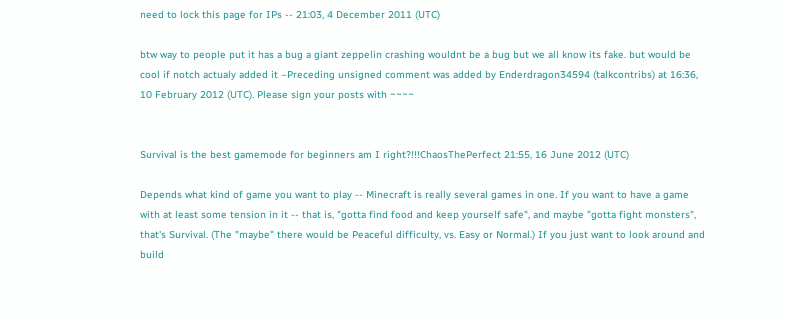need to lock this page for IPs -- 21:03, 4 December 2011 (UTC)

btw way to people put it has a bug a giant zeppelin crashing wouldnt be a bug but we all know its fake. but would be cool if notch actualy added it –Preceding unsigned comment was added by Enderdragon34594 (talkcontribs) at 16:36, 10 February 2012 (UTC). Please sign your posts with ~~~~


Survival is the best gamemode for beginners am I right?!!!ChaosThePerfect 21:55, 16 June 2012 (UTC)

Depends what kind of game you want to play -- Minecraft is really several games in one. If you want to have a game with at least some tension in it -- that is, "gotta find food and keep yourself safe", and maybe "gotta fight monsters", that's Survival. (The "maybe" there would be Peaceful difficulty, vs. Easy or Normal.) If you just want to look around and build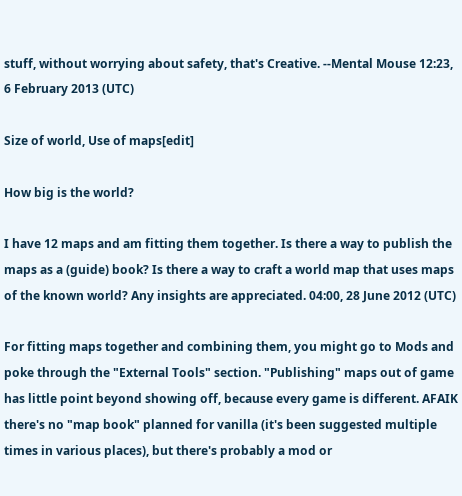stuff, without worrying about safety, that's Creative. --Mental Mouse 12:23, 6 February 2013 (UTC)

Size of world, Use of maps[edit]

How big is the world?

I have 12 maps and am fitting them together. Is there a way to publish the maps as a (guide) book? Is there a way to craft a world map that uses maps of the known world? Any insights are appreciated. 04:00, 28 June 2012 (UTC)

For fitting maps together and combining them, you might go to Mods and poke through the "External Tools" section. "Publishing" maps out of game has little point beyond showing off, because every game is different. AFAIK there's no "map book" planned for vanilla (it's been suggested multiple times in various places), but there's probably a mod or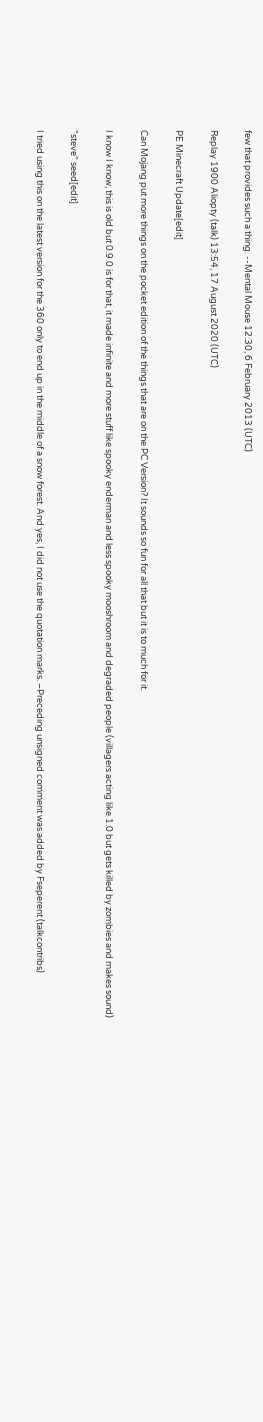few that provides such a thing. --Mental Mouse 12:30, 6 February 2013 (UTC)

Replay 1900 Aliopty (talk) 13:54, 17 August 2020 (UTC)

PE Minecraft Update[edit]

Can Mojang put more things on the pocket edition of the things that are on the PC Version? It sounds so fun for all that but it is to much for it.

I know I know, this is old but 0.9.0 is for that, it made infinite and more stuff like spooky enderman and less spooky mooshroom and degraded people (villagers acting like 1.0 but gets killed by zombies and makes sound)

"steve" seed[edit]

I tried using this on the latest version for the 360 only to end up in the middle of a snow forest. And yes, I did not use the quotation marks. –Preceding unsigned comment was added by Fseperent (talkcontribs)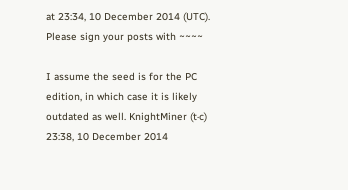at 23:34, 10 December 2014 (UTC). Please sign your posts with ~~~~

I assume the seed is for the PC edition, in which case it is likely outdated as well. KnightMiner (t·c) 23:38, 10 December 2014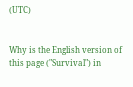(UTC)


Why is the English version of this page ("Survival") in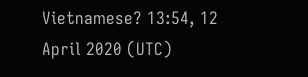Vietnamese? 13:54, 12 April 2020 (UTC)